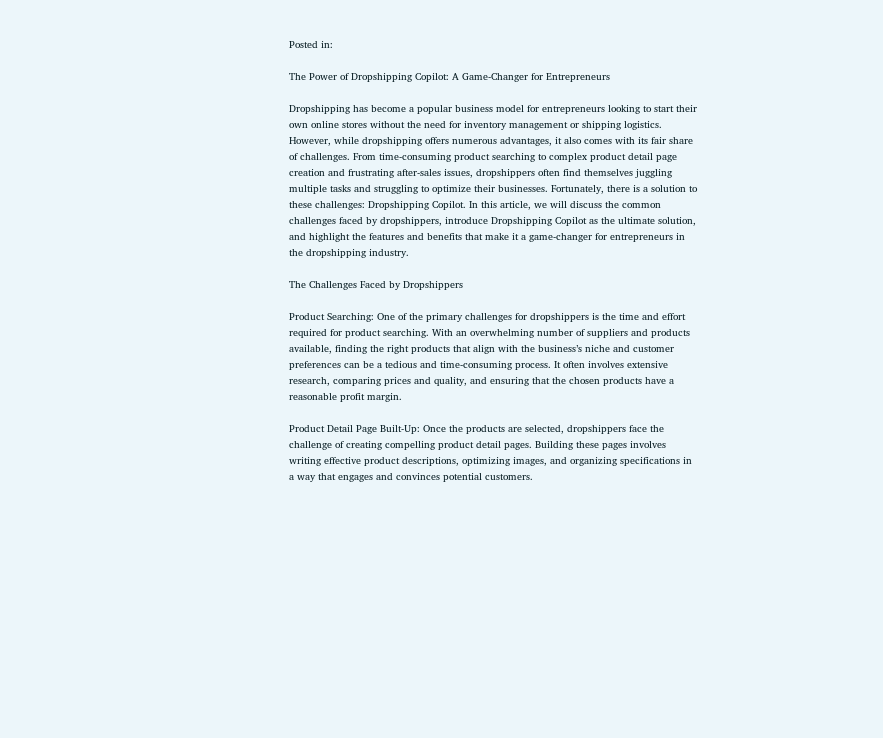Posted in:

The Power of Dropshipping Copilot: A Game-Changer for Entrepreneurs

Dropshipping has become a popular business model for entrepreneurs looking to start their own online stores without the need for inventory management or shipping logistics. However, while dropshipping offers numerous advantages, it also comes with its fair share of challenges. From time-consuming product searching to complex product detail page creation and frustrating after-sales issues, dropshippers often find themselves juggling multiple tasks and struggling to optimize their businesses. Fortunately, there is a solution to these challenges: Dropshipping Copilot. In this article, we will discuss the common challenges faced by dropshippers, introduce Dropshipping Copilot as the ultimate solution, and highlight the features and benefits that make it a game-changer for entrepreneurs in the dropshipping industry.

The Challenges Faced by Dropshippers

Product Searching: One of the primary challenges for dropshippers is the time and effort required for product searching. With an overwhelming number of suppliers and products available, finding the right products that align with the business’s niche and customer preferences can be a tedious and time-consuming process. It often involves extensive research, comparing prices and quality, and ensuring that the chosen products have a reasonable profit margin.

Product Detail Page Built-Up: Once the products are selected, dropshippers face the challenge of creating compelling product detail pages. Building these pages involves writing effective product descriptions, optimizing images, and organizing specifications in a way that engages and convinces potential customers.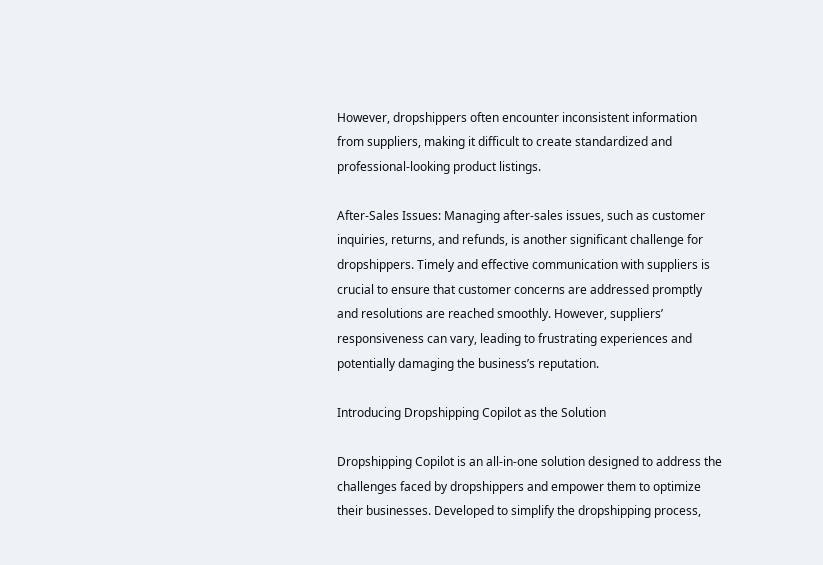However, dropshippers often encounter inconsistent information from suppliers, making it difficult to create standardized and professional-looking product listings.

After-Sales Issues: Managing after-sales issues, such as customer inquiries, returns, and refunds, is another significant challenge for dropshippers. Timely and effective communication with suppliers is crucial to ensure that customer concerns are addressed promptly and resolutions are reached smoothly. However, suppliers’ responsiveness can vary, leading to frustrating experiences and potentially damaging the business’s reputation.

Introducing Dropshipping Copilot as the Solution

Dropshipping Copilot is an all-in-one solution designed to address the challenges faced by dropshippers and empower them to optimize their businesses. Developed to simplify the dropshipping process,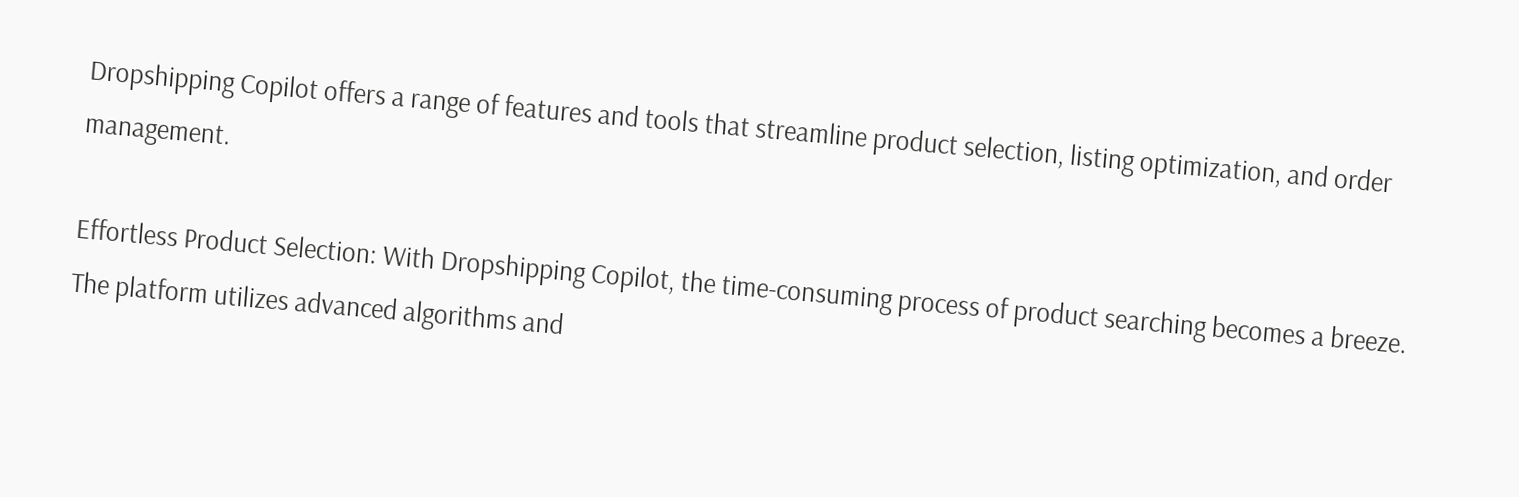Dropshipping Copilot offers a range of features and tools that streamline product selection, listing optimization, and order management.

Effortless Product Selection: With Dropshipping Copilot, the time-consuming process of product searching becomes a breeze. The platform utilizes advanced algorithms and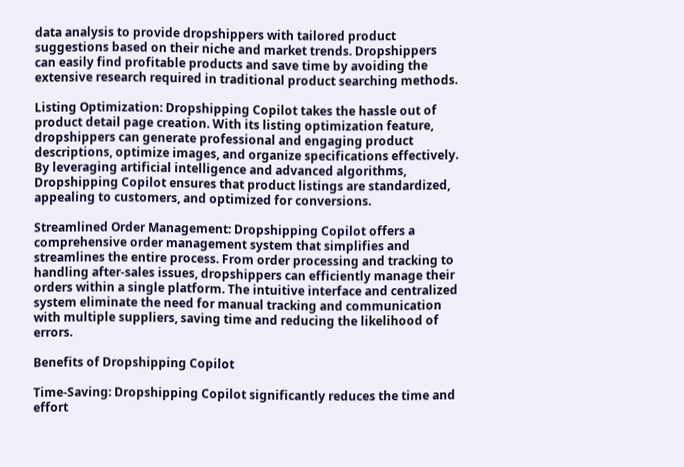data analysis to provide dropshippers with tailored product suggestions based on their niche and market trends. Dropshippers can easily find profitable products and save time by avoiding the extensive research required in traditional product searching methods.

Listing Optimization: Dropshipping Copilot takes the hassle out of product detail page creation. With its listing optimization feature, dropshippers can generate professional and engaging product descriptions, optimize images, and organize specifications effectively. By leveraging artificial intelligence and advanced algorithms, Dropshipping Copilot ensures that product listings are standardized, appealing to customers, and optimized for conversions.

Streamlined Order Management: Dropshipping Copilot offers a comprehensive order management system that simplifies and streamlines the entire process. From order processing and tracking to handling after-sales issues, dropshippers can efficiently manage their orders within a single platform. The intuitive interface and centralized system eliminate the need for manual tracking and communication with multiple suppliers, saving time and reducing the likelihood of errors.

Benefits of Dropshipping Copilot

Time-Saving: Dropshipping Copilot significantly reduces the time and effort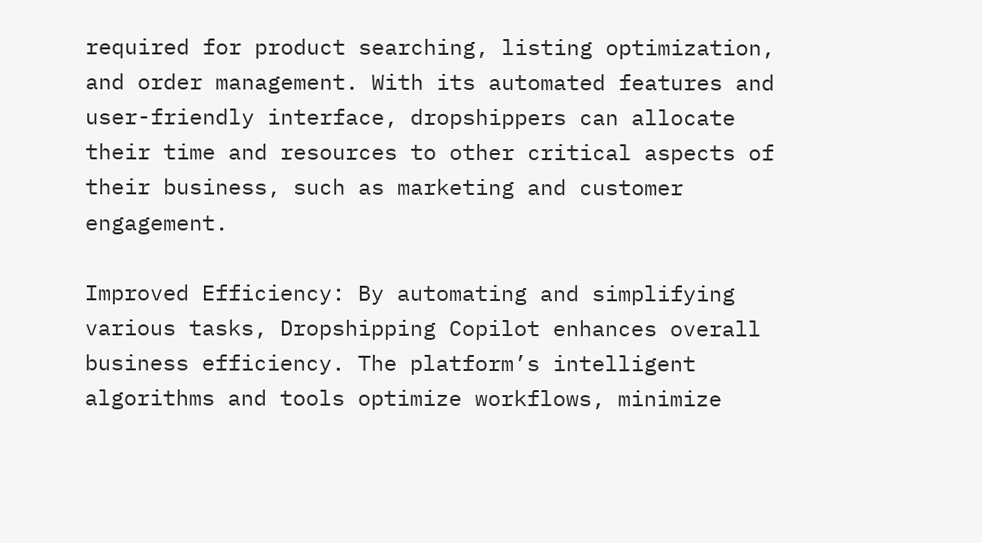required for product searching, listing optimization, and order management. With its automated features and user-friendly interface, dropshippers can allocate their time and resources to other critical aspects of their business, such as marketing and customer engagement.

Improved Efficiency: By automating and simplifying various tasks, Dropshipping Copilot enhances overall business efficiency. The platform’s intelligent algorithms and tools optimize workflows, minimize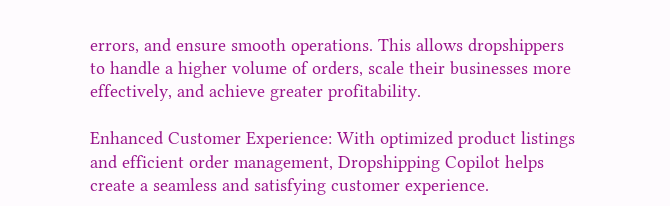errors, and ensure smooth operations. This allows dropshippers to handle a higher volume of orders, scale their businesses more effectively, and achieve greater profitability.

Enhanced Customer Experience: With optimized product listings and efficient order management, Dropshipping Copilot helps create a seamless and satisfying customer experience.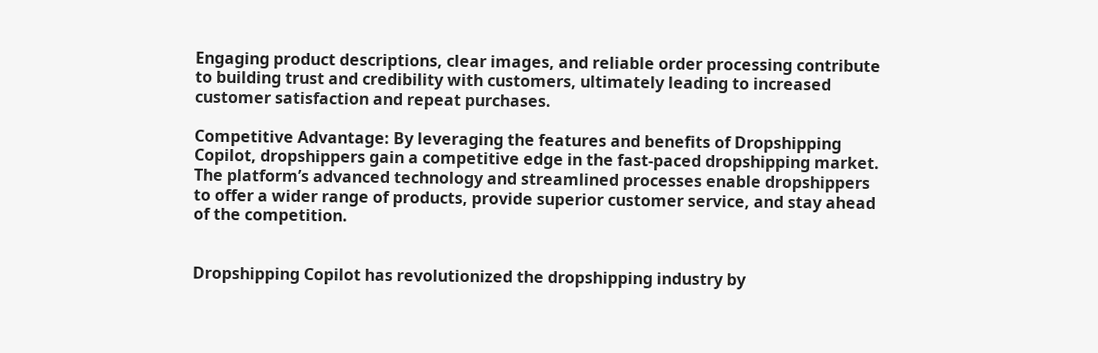Engaging product descriptions, clear images, and reliable order processing contribute to building trust and credibility with customers, ultimately leading to increased customer satisfaction and repeat purchases.

Competitive Advantage: By leveraging the features and benefits of Dropshipping Copilot, dropshippers gain a competitive edge in the fast-paced dropshipping market. The platform’s advanced technology and streamlined processes enable dropshippers to offer a wider range of products, provide superior customer service, and stay ahead of the competition.


Dropshipping Copilot has revolutionized the dropshipping industry by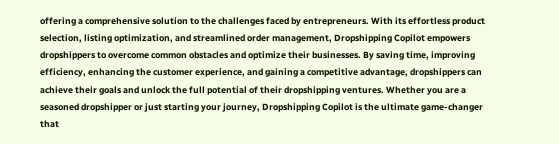offering a comprehensive solution to the challenges faced by entrepreneurs. With its effortless product selection, listing optimization, and streamlined order management, Dropshipping Copilot empowers dropshippers to overcome common obstacles and optimize their businesses. By saving time, improving efficiency, enhancing the customer experience, and gaining a competitive advantage, dropshippers can achieve their goals and unlock the full potential of their dropshipping ventures. Whether you are a seasoned dropshipper or just starting your journey, Dropshipping Copilot is the ultimate game-changer that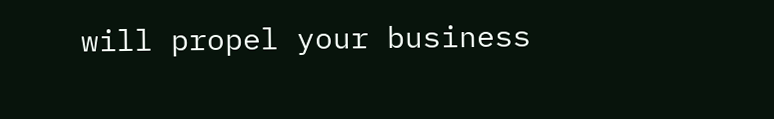will propel your business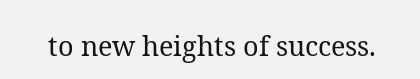to new heights of success.